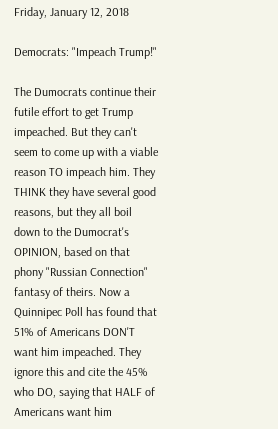Friday, January 12, 2018

Democrats: "Impeach Trump!"

The Dumocrats continue their futile effort to get Trump impeached. But they can't seem to come up with a viable reason TO impeach him. They THINK they have several good reasons, but they all boil down to the Dumocrat's OPINION, based on that phony "Russian Connection" fantasy of theirs. Now a Quinnipec Poll has found that 51% of Americans DON'T want him impeached. They ignore this and cite the 45% who DO, saying that HALF of Americans want him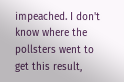impeached. I don't know where the pollsters went to get this result,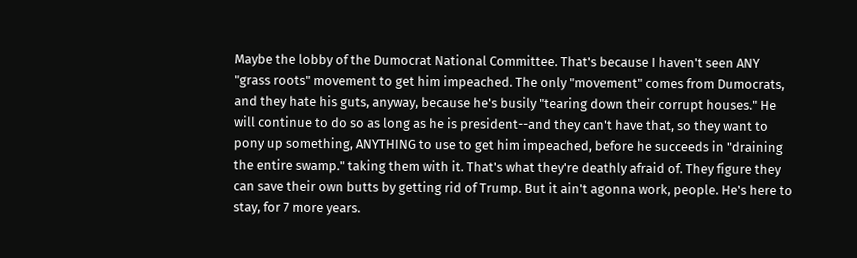Maybe the lobby of the Dumocrat National Committee. That's because I haven't seen ANY "grass roots" movement to get him impeached. The only "movement" comes from Dumocrats, and they hate his guts, anyway, because he's busily "tearing down their corrupt houses." He will continue to do so as long as he is president--and they can't have that, so they want to pony up something, ANYTHING to use to get him impeached, before he succeeds in "draining the entire swamp." taking them with it. That's what they're deathly afraid of. They figure they can save their own butts by getting rid of Trump. But it ain't agonna work, people. He's here to stay, for 7 more years.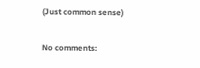(Just common sense)

No comments: